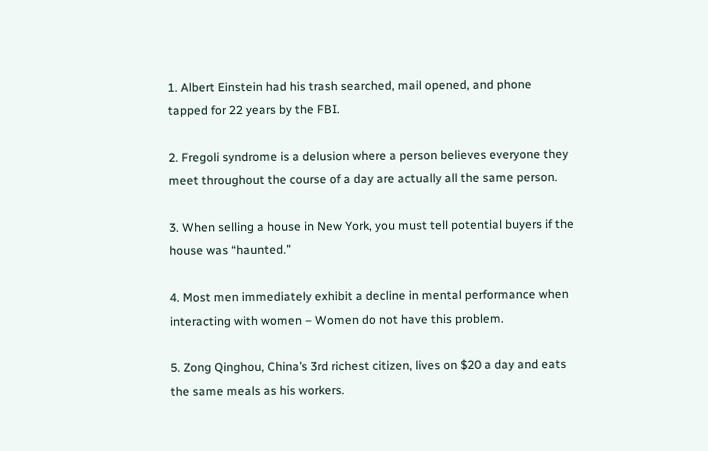1. Albert Einstein had his trash searched, mail opened, and phone tapped for 22 years by the FBI.

2. Fregoli syndrome is a delusion where a person believes everyone they meet throughout the course of a day are actually all the same person.

3. When selling a house in New York, you must tell potential buyers if the house was “haunted.”

4. Most men immediately exhibit a decline in mental performance when interacting with women – Women do not have this problem.

5. Zong Qinghou, China’s 3rd richest citizen, lives on $20 a day and eats the same meals as his workers.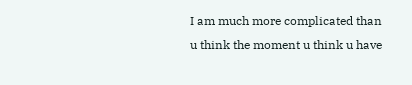I am much more complicated than u think the moment u think u have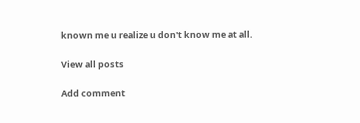known me u realize u don't know me at all.

View all posts

Add comment